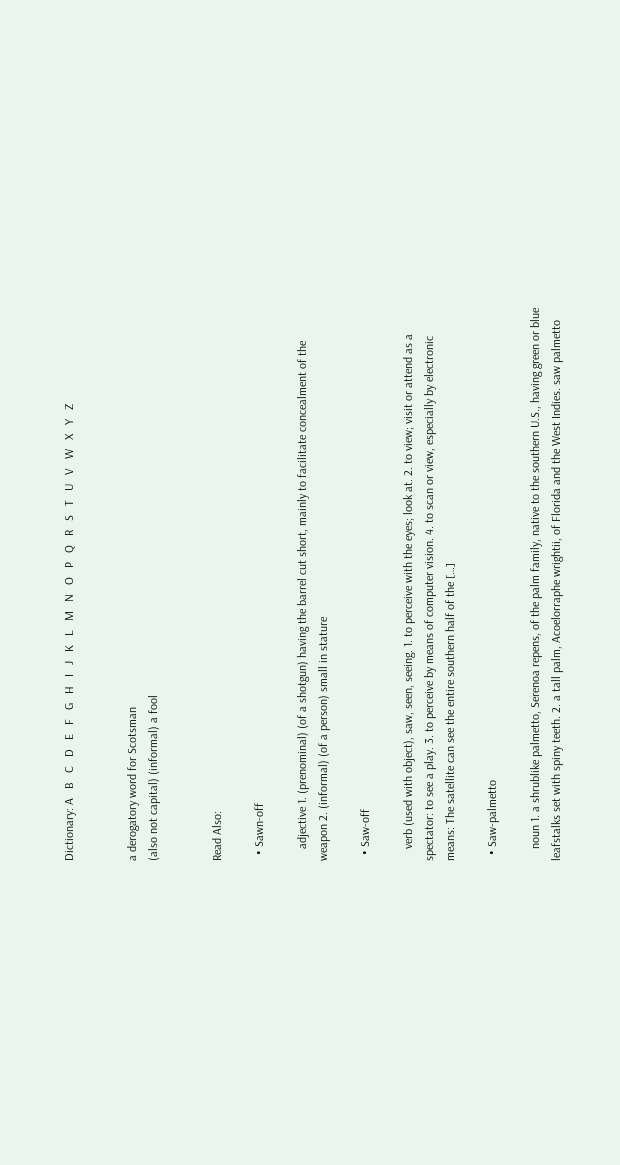Dictionary: A   B   C   D   E   F   G   H   I   J   K   L   M   N   O   P   Q   R   S   T   U   V   W   X   Y   Z


a derogatory word for Scotsman
(also not capital) (informal) a fool


Read Also:

  • Sawn-off

    adjective 1. (prenominal) (of a shotgun) having the barrel cut short, mainly to facilitate concealment of the weapon 2. (informal) (of a person) small in stature

  • Saw-off

    verb (used with object), saw, seen, seeing. 1. to perceive with the eyes; look at. 2. to view; visit or attend as a spectator: to see a play. 3. to perceive by means of computer vision. 4. to scan or view, especially by electronic means: The satellite can see the entire southern half of the […]

  • Saw-palmetto

    noun 1. a shrublike palmetto, Serenoa repens, of the palm family, native to the southern U.S., having green or blue leafstalks set with spiny teeth. 2. a tall palm, Acoelorraphe wrightii, of Florida and the West Indies. saw palmetto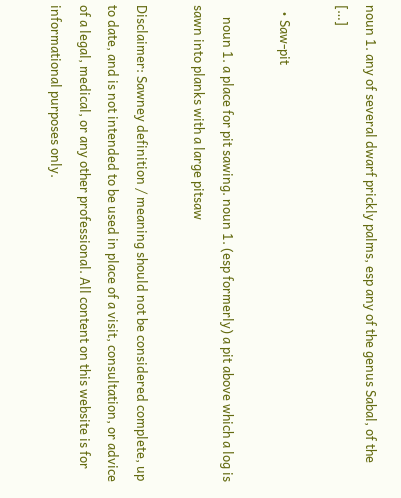noun 1. any of several dwarf prickly palms, esp any of the genus Sabal, of the […]

  • Saw-pit

    noun 1. a place for pit sawing. noun 1. (esp formerly) a pit above which a log is sawn into planks with a large pitsaw

Disclaimer: Sawney definition / meaning should not be considered complete, up to date, and is not intended to be used in place of a visit, consultation, or advice of a legal, medical, or any other professional. All content on this website is for informational purposes only.